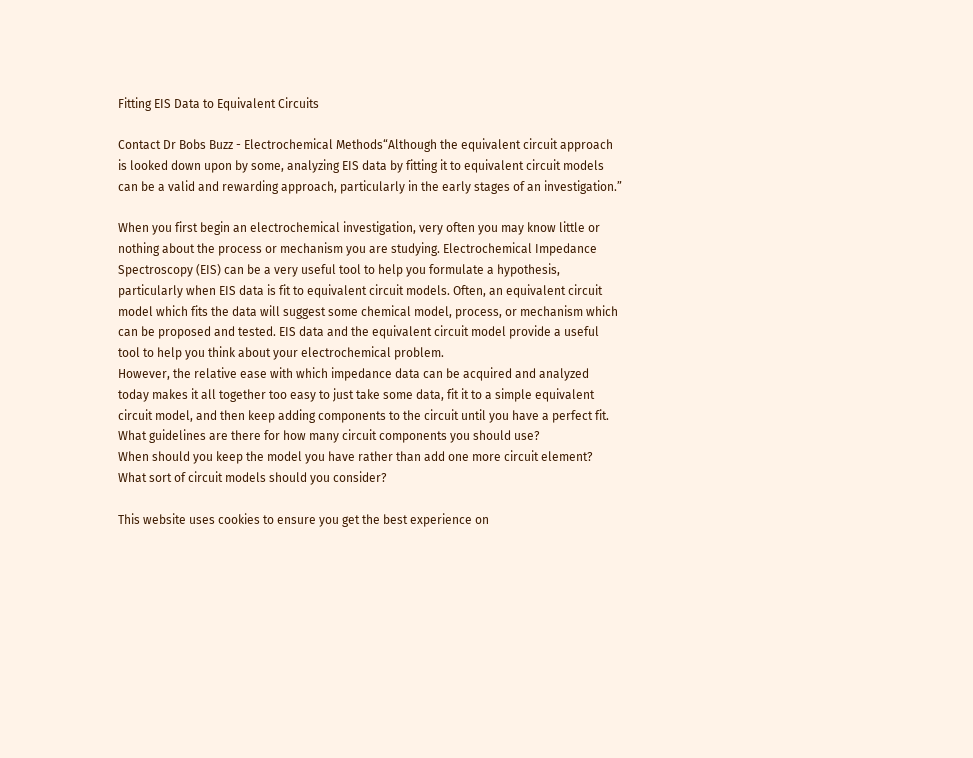Fitting EIS Data to Equivalent Circuits

Contact Dr Bobs Buzz - Electrochemical Methods“Although the equivalent circuit approach is looked down upon by some, analyzing EIS data by fitting it to equivalent circuit models can be a valid and rewarding approach, particularly in the early stages of an investigation.”

When you first begin an electrochemical investigation, very often you may know little or nothing about the process or mechanism you are studying. Electrochemical Impedance Spectroscopy (EIS) can be a very useful tool to help you formulate a hypothesis, particularly when EIS data is fit to equivalent circuit models. Often, an equivalent circuit model which fits the data will suggest some chemical model, process, or mechanism which can be proposed and tested. EIS data and the equivalent circuit model provide a useful tool to help you think about your electrochemical problem.
However, the relative ease with which impedance data can be acquired and analyzed today makes it all together too easy to just take some data, fit it to a simple equivalent circuit model, and then keep adding components to the circuit until you have a perfect fit.
What guidelines are there for how many circuit components you should use?
When should you keep the model you have rather than add one more circuit element?
What sort of circuit models should you consider?

This website uses cookies to ensure you get the best experience on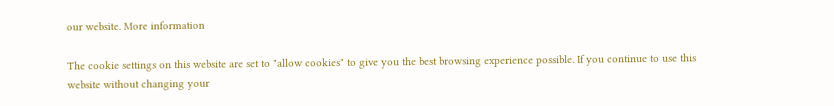our website. More information

The cookie settings on this website are set to "allow cookies" to give you the best browsing experience possible. If you continue to use this website without changing your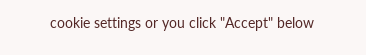cookie settings or you click "Accept" below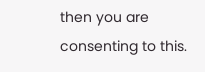then you are consenting to this.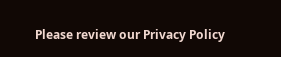Please review our Privacy Policy